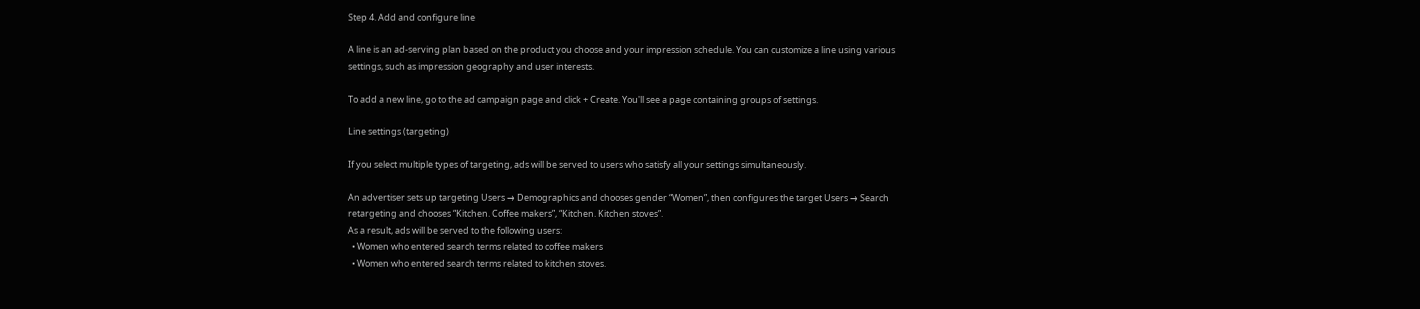Step 4. Add and configure line

A line is an ad-serving plan based on the product you choose and your impression schedule. You can customize a line using various settings, such as impression geography and user interests.

To add a new line, go to the ad campaign page and click + Create. You'll see a page containing groups of settings.

Line settings (targeting)

If you select multiple types of targeting, ads will be served to users who satisfy all your settings simultaneously.

An advertiser sets up targeting Users → Demographics and chooses gender “Women”, then configures the target Users → Search retargeting and chooses “Kitchen. Coffee makers”, “Kitchen. Kitchen stoves”.
As a result, ads will be served to the following users:
  • Women who entered search terms related to coffee makers
  • Women who entered search terms related to kitchen stoves.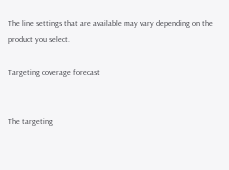The line settings that are available may vary depending on the product you select.

Targeting coverage forecast


The targeting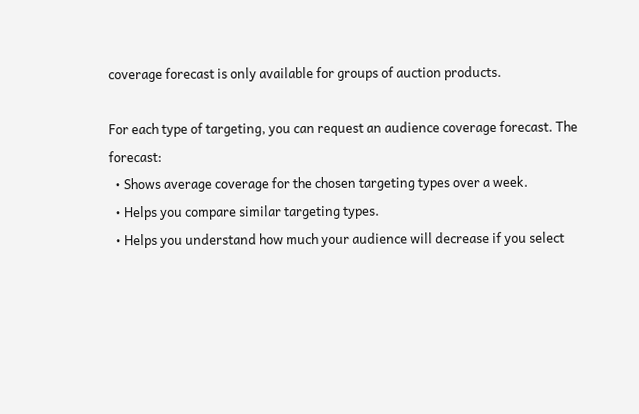coverage forecast is only available for groups of auction products.

For each type of targeting, you can request an audience coverage forecast. The forecast:
  • Shows average coverage for the chosen targeting types over a week.
  • Helps you compare similar targeting types.
  • Helps you understand how much your audience will decrease if you select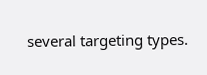several targeting types.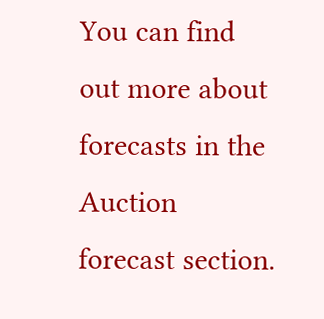You can find out more about forecasts in the Auction forecast section.